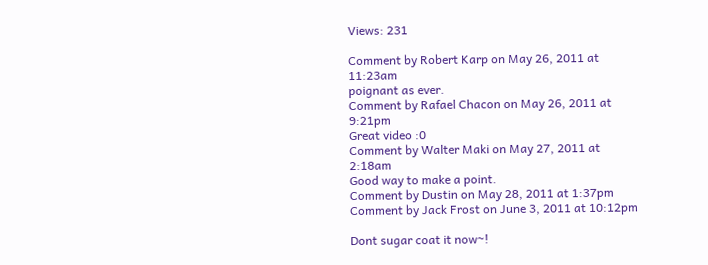Views: 231

Comment by Robert Karp on May 26, 2011 at 11:23am
poignant as ever.
Comment by Rafael Chacon on May 26, 2011 at 9:21pm
Great video :0
Comment by Walter Maki on May 27, 2011 at 2:18am
Good way to make a point.
Comment by Dustin on May 28, 2011 at 1:37pm
Comment by Jack Frost on June 3, 2011 at 10:12pm

Dont sugar coat it now~!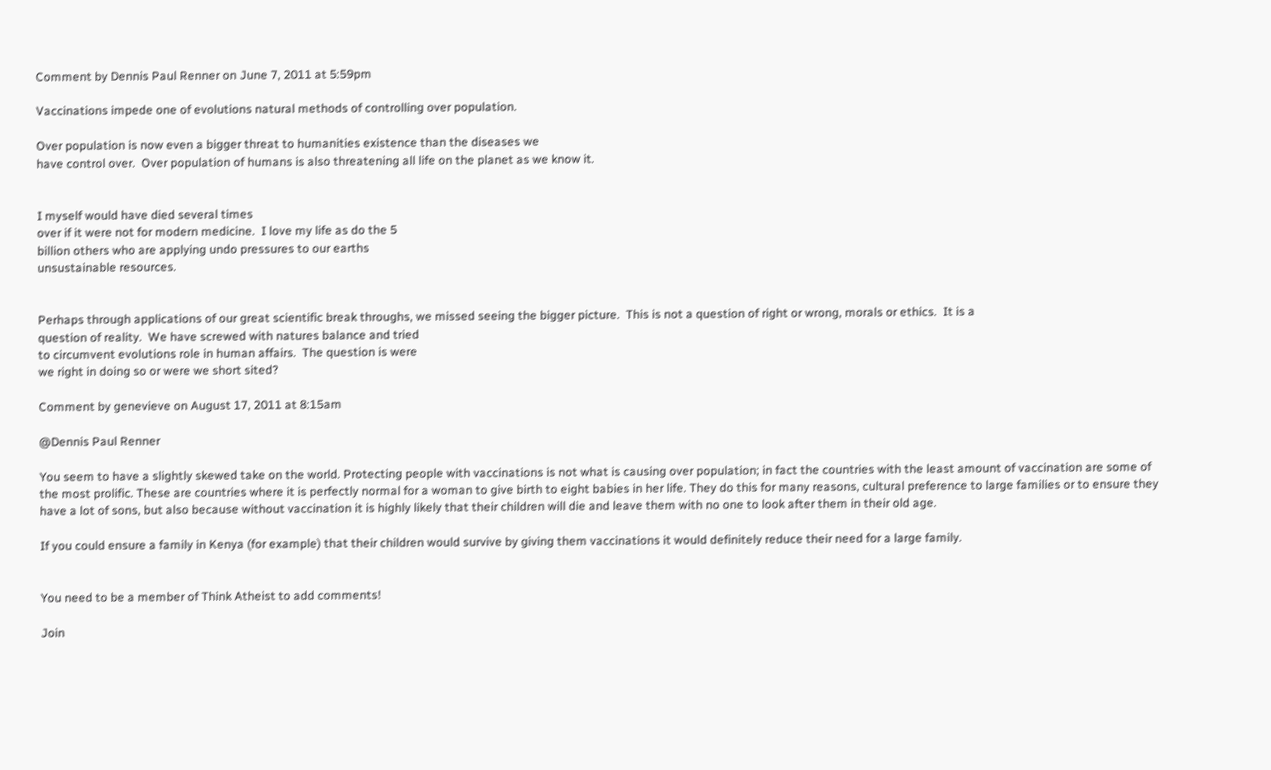Comment by Dennis Paul Renner on June 7, 2011 at 5:59pm

Vaccinations impede one of evolutions natural methods of controlling over population.

Over population is now even a bigger threat to humanities existence than the diseases we
have control over.  Over population of humans is also threatening all life on the planet as we know it.


I myself would have died several times
over if it were not for modern medicine.  I love my life as do the 5
billion others who are applying undo pressures to our earths
unsustainable resources.


Perhaps through applications of our great scientific break throughs, we missed seeing the bigger picture.  This is not a question of right or wrong, morals or ethics.  It is a
question of reality.  We have screwed with natures balance and tried
to circumvent evolutions role in human affairs.  The question is were
we right in doing so or were we short sited?

Comment by genevieve on August 17, 2011 at 8:15am

@Dennis Paul Renner

You seem to have a slightly skewed take on the world. Protecting people with vaccinations is not what is causing over population; in fact the countries with the least amount of vaccination are some of the most prolific. These are countries where it is perfectly normal for a woman to give birth to eight babies in her life. They do this for many reasons, cultural preference to large families or to ensure they have a lot of sons, but also because without vaccination it is highly likely that their children will die and leave them with no one to look after them in their old age.

If you could ensure a family in Kenya (for example) that their children would survive by giving them vaccinations it would definitely reduce their need for a large family.


You need to be a member of Think Atheist to add comments!

Join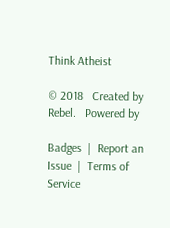Think Atheist

© 2018   Created by Rebel.   Powered by

Badges  |  Report an Issue  |  Terms of Service